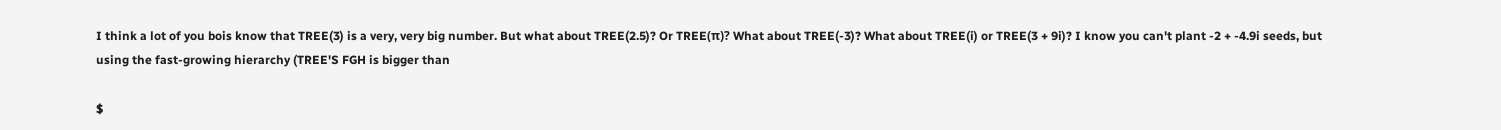I think a lot of you bois know that TREE(3) is a very, very big number. But what about TREE(2.5)? Or TREE(π)? What about TREE(-3)? What about TREE(i) or TREE(3 + 9i)? I know you can't plant -2 + -4.9i seeds, but using the fast-growing hierarchy (TREE'S FGH is bigger than

$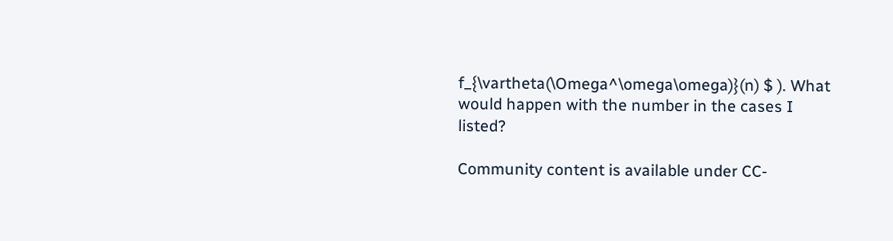f_{\vartheta(\Omega^\omega\omega)}(n) $ ). What would happen with the number in the cases I listed?

Community content is available under CC-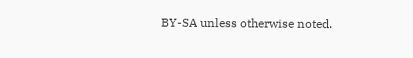BY-SA unless otherwise noted.